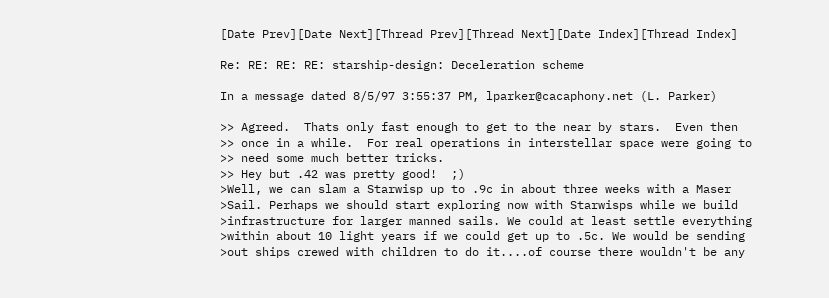[Date Prev][Date Next][Thread Prev][Thread Next][Date Index][Thread Index]

Re: RE: RE: RE: starship-design: Deceleration scheme

In a message dated 8/5/97 3:55:37 PM, lparker@cacaphony.net (L. Parker)

>> Agreed.  Thats only fast enough to get to the near by stars.  Even then
>> once in a while.  For real operations in interstellar space were going to
>> need some much better tricks.
>> Hey but .42 was pretty good!  ;)
>Well, we can slam a Starwisp up to .9c in about three weeks with a Maser
>Sail. Perhaps we should start exploring now with Starwisps while we build
>infrastructure for larger manned sails. We could at least settle everything
>within about 10 light years if we could get up to .5c. We would be sending
>out ships crewed with children to do it....of course there wouldn't be any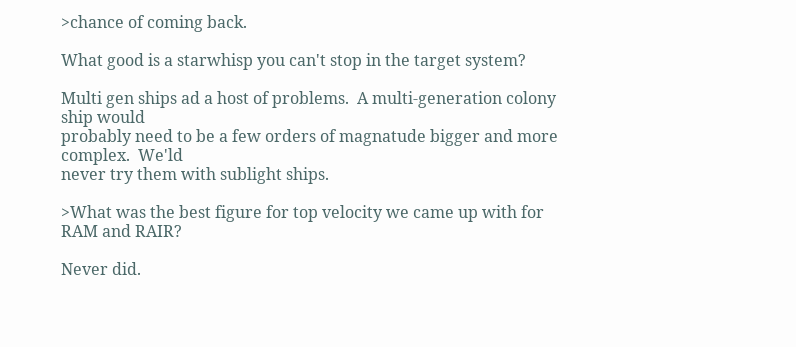>chance of coming back.

What good is a starwhisp you can't stop in the target system?

Multi gen ships ad a host of problems.  A multi-generation colony ship would
probably need to be a few orders of magnatude bigger and more complex.  We'ld
never try them with sublight ships.

>What was the best figure for top velocity we came up with for RAM and RAIR?

Never did.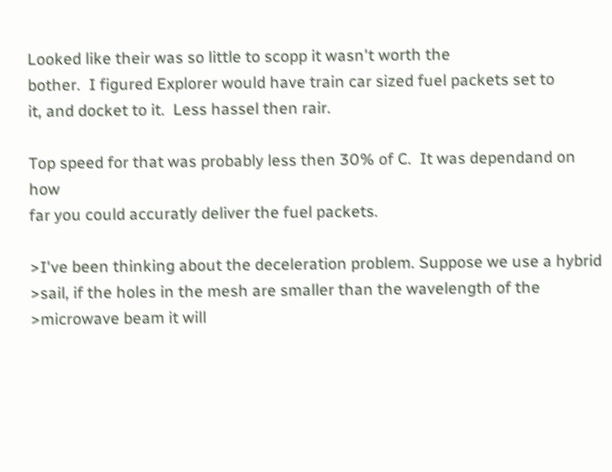Looked like their was so little to scopp it wasn't worth the
bother.  I figured Explorer would have train car sized fuel packets set to
it, and docket to it.  Less hassel then rair.

Top speed for that was probably less then 30% of C.  It was dependand on how
far you could accuratly deliver the fuel packets.

>I've been thinking about the deceleration problem. Suppose we use a hybrid
>sail, if the holes in the mesh are smaller than the wavelength of the
>microwave beam it will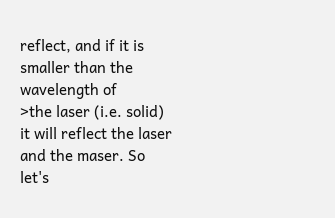reflect, and if it is smaller than the wavelength of
>the laser (i.e. solid) it will reflect the laser and the maser. So let's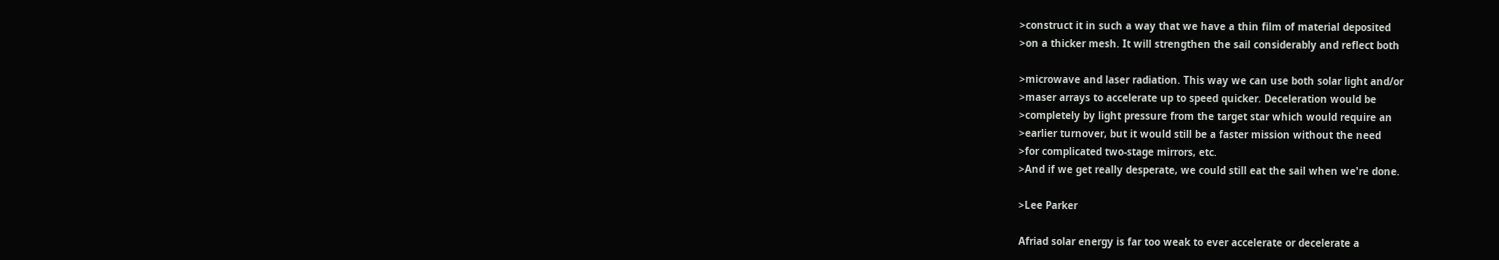>construct it in such a way that we have a thin film of material deposited
>on a thicker mesh. It will strengthen the sail considerably and reflect both

>microwave and laser radiation. This way we can use both solar light and/or
>maser arrays to accelerate up to speed quicker. Deceleration would be
>completely by light pressure from the target star which would require an
>earlier turnover, but it would still be a faster mission without the need
>for complicated two-stage mirrors, etc.
>And if we get really desperate, we could still eat the sail when we're done.

>Lee Parker

Afriad solar energy is far too weak to ever accelerate or decelerate a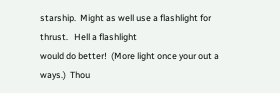starship.  Might as well use a flashlight for thrust.   Hell a flashlight
would do better!  (More light once your out a ways.)  Thou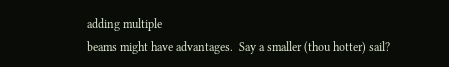adding multiple
beams might have advantages.  Say a smaller (thou hotter) sail?